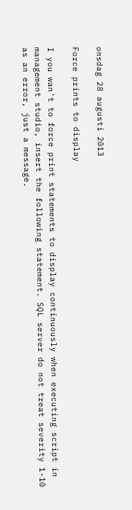onsdag 28 augusti 2013

Force prints to display

I you wan't to force print statements to display continuously when executing script in management studio, insert the following statement. SQL server do not treat severity 1-10 as an error, just a message.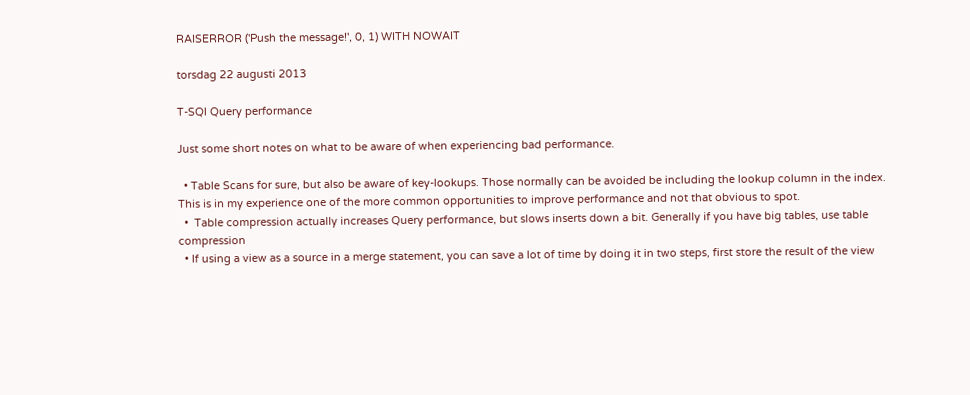RAISERROR ('Push the message!', 0, 1) WITH NOWAIT

torsdag 22 augusti 2013

T-SQl Query performance

Just some short notes on what to be aware of when experiencing bad performance.

  • Table Scans for sure, but also be aware of key-lookups. Those normally can be avoided be including the lookup column in the index. This is in my experience one of the more common opportunities to improve performance and not that obvious to spot.
  •  Table compression actually increases Query performance, but slows inserts down a bit. Generally if you have big tables, use table compression
  • If using a view as a source in a merge statement, you can save a lot of time by doing it in two steps, first store the result of the view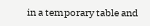in a temporary table and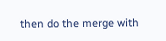then do the merge with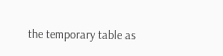the temporary table as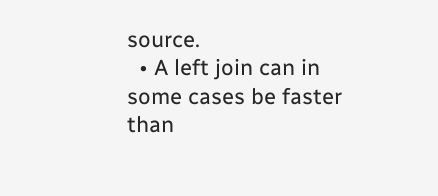source.
  • A left join can in some cases be faster than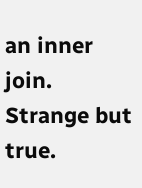an inner join. Strange but true.